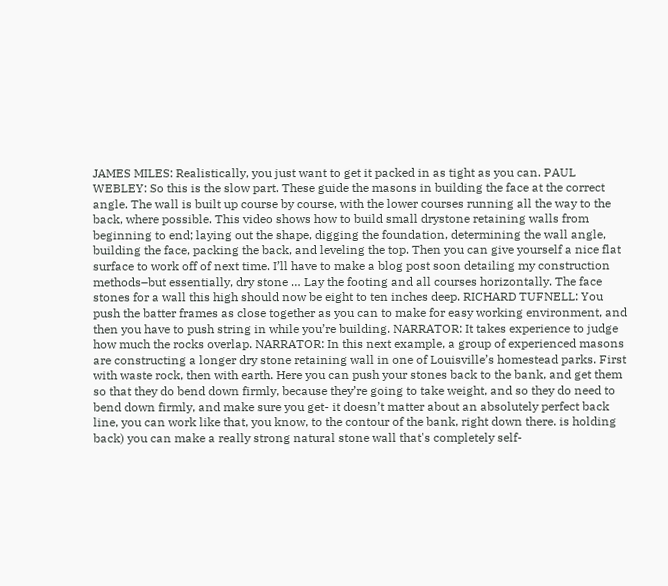JAMES MILES: Realistically, you just want to get it packed in as tight as you can. PAUL WEBLEY: So this is the slow part. These guide the masons in building the face at the correct angle. The wall is built up course by course, with the lower courses running all the way to the back, where possible. This video shows how to build small drystone retaining walls from beginning to end; laying out the shape, digging the foundation, determining the wall angle, building the face, packing the back, and leveling the top. Then you can give yourself a nice flat surface to work off of next time. I’ll have to make a blog post soon detailing my construction methods–but essentially, dry stone … Lay the footing and all courses horizontally. The face stones for a wall this high should now be eight to ten inches deep. RICHARD TUFNELL: You push the batter frames as close together as you can to make for easy working environment, and then you have to push string in while you’re building. NARRATOR: It takes experience to judge how much the rocks overlap. NARRATOR: In this next example, a group of experienced masons are constructing a longer dry stone retaining wall in one of Louisville’s homestead parks. First with waste rock, then with earth. Here you can push your stones back to the bank, and get them so that they do bend down firmly, because they’re going to take weight, and so they do need to bend down firmly, and make sure you get- it doesn’t matter about an absolutely perfect back line, you can work like that, you know, to the contour of the bank, right down there. is holding back) you can make a really strong natural stone wall that's completely self-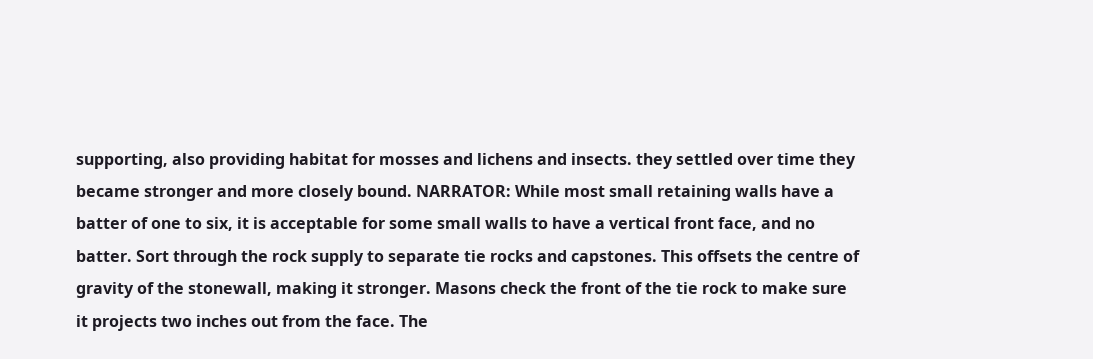supporting, also providing habitat for mosses and lichens and insects. they settled over time they became stronger and more closely bound. NARRATOR: While most small retaining walls have a batter of one to six, it is acceptable for some small walls to have a vertical front face, and no batter. Sort through the rock supply to separate tie rocks and capstones. This offsets the centre of gravity of the stonewall, making it stronger. Masons check the front of the tie rock to make sure it projects two inches out from the face. The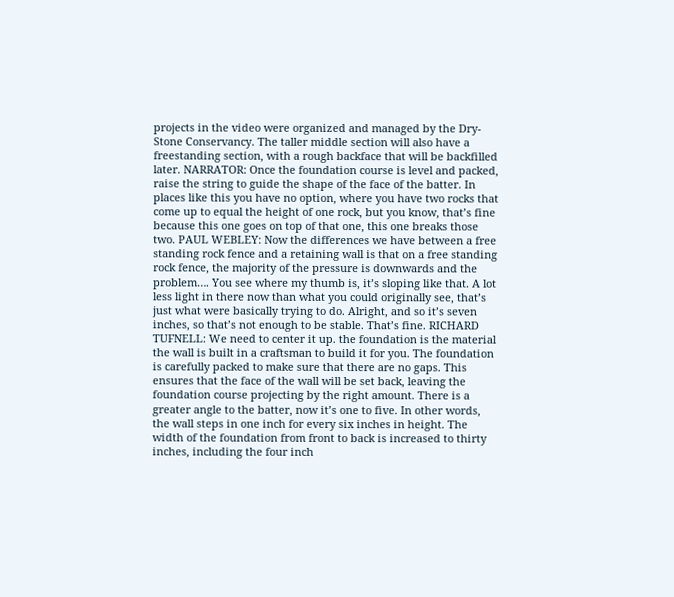projects in the video were organized and managed by the Dry-Stone Conservancy. The taller middle section will also have a freestanding section, with a rough backface that will be backfilled later. NARRATOR: Once the foundation course is level and packed, raise the string to guide the shape of the face of the batter. In places like this you have no option, where you have two rocks that come up to equal the height of one rock, but you know, that’s fine because this one goes on top of that one, this one breaks those two. PAUL WEBLEY: Now the differences we have between a free standing rock fence and a retaining wall is that on a free standing rock fence, the majority of the pressure is downwards and the problem…. You see where my thumb is, it’s sloping like that. A lot less light in there now than what you could originally see, that’s just what were basically trying to do. Alright, and so it’s seven inches, so that’s not enough to be stable. That’s fine. RICHARD TUFNELL: We need to center it up. the foundation is the material the wall is built in a craftsman to build it for you. The foundation is carefully packed to make sure that there are no gaps. This ensures that the face of the wall will be set back, leaving the foundation course projecting by the right amount. There is a greater angle to the batter, now it’s one to five. In other words, the wall steps in one inch for every six inches in height. The width of the foundation from front to back is increased to thirty inches, including the four inch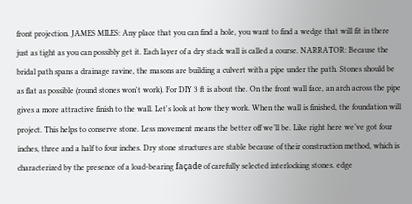front projection. JAMES MILES: Any place that you can find a hole, you want to find a wedge that will fit in there just as tight as you can possibly get it. Each layer of a dry stack wall is called a course. NARRATOR: Because the bridal path spans a drainage ravine, the masons are building a culvert with a pipe under the path. Stones should be as flat as possible (round stones won't work). For DIY 3 ft is about the. On the front wall face, an arch across the pipe gives a more attractive finish to the wall. Let's look at how they work. When the wall is finished, the foundation will project. This helps to conserve stone. Less movement means the better off we’ll be. Like right here we’ve got four inches, three and a half to four inches. Dry stone structures are stable because of their construction method, which is characterized by the presence of a load-bearing façade of carefully selected interlocking stones. edge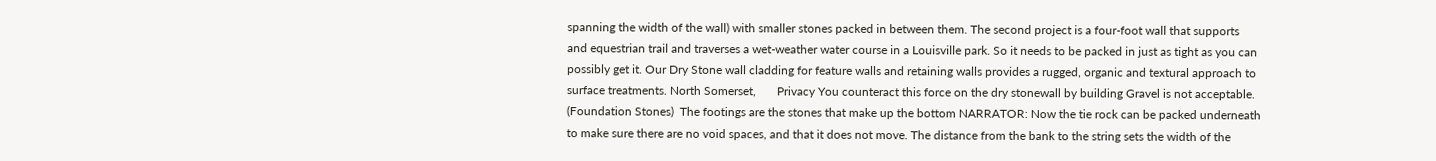spanning the width of the wall) with smaller stones packed in between them. The second project is a four-foot wall that supports and equestrian trail and traverses a wet-weather water course in a Louisville park. So it needs to be packed in just as tight as you can possibly get it. Our Dry Stone wall cladding for feature walls and retaining walls provides a rugged, organic and textural approach to surface treatments. North Somerset,       Privacy You counteract this force on the dry stonewall by building Gravel is not acceptable. (Foundation Stones)  The footings are the stones that make up the bottom NARRATOR: Now the tie rock can be packed underneath to make sure there are no void spaces, and that it does not move. The distance from the bank to the string sets the width of the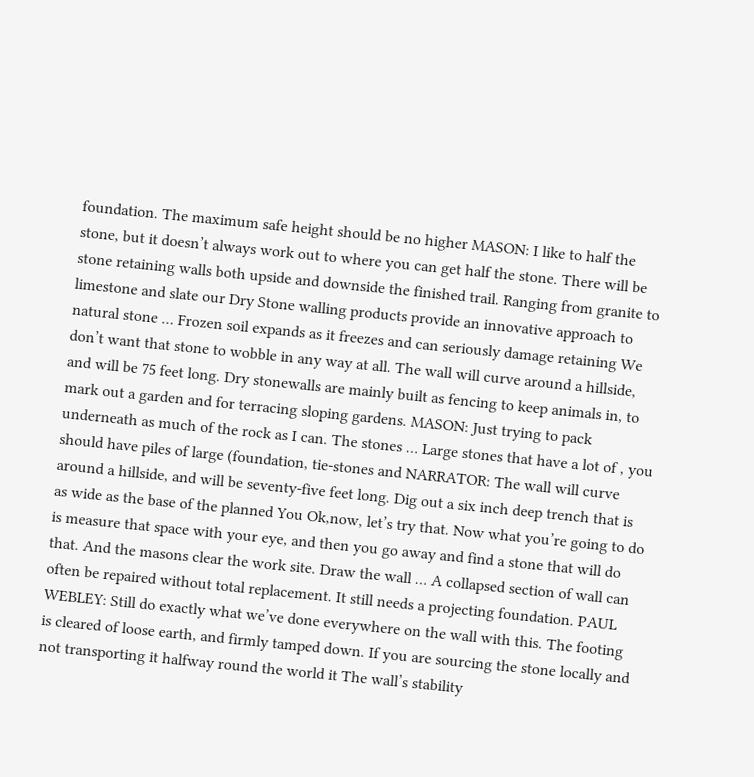foundation. The maximum safe height should be no higher MASON: I like to half the stone, but it doesn’t always work out to where you can get half the stone. There will be stone retaining walls both upside and downside the finished trail. Ranging from granite to limestone and slate our Dry Stone walling products provide an innovative approach to natural stone … Frozen soil expands as it freezes and can seriously damage retaining We don’t want that stone to wobble in any way at all. The wall will curve around a hillside, and will be 75 feet long. Dry stonewalls are mainly built as fencing to keep animals in, to mark out a garden and for terracing sloping gardens. MASON: Just trying to pack underneath as much of the rock as I can. The stones … Large stones that have a lot of , you should have piles of large (foundation, tie-stones and NARRATOR: The wall will curve around a hillside, and will be seventy-five feet long. Dig out a six inch deep trench that is as wide as the base of the planned You Ok,now, let’s try that. Now what you’re going to do is measure that space with your eye, and then you go away and find a stone that will do that. And the masons clear the work site. Draw the wall … A collapsed section of wall can often be repaired without total replacement. It still needs a projecting foundation. PAUL WEBLEY: Still do exactly what we’ve done everywhere on the wall with this. The footing is cleared of loose earth, and firmly tamped down. If you are sourcing the stone locally and not transporting it halfway round the world it The wall’s stability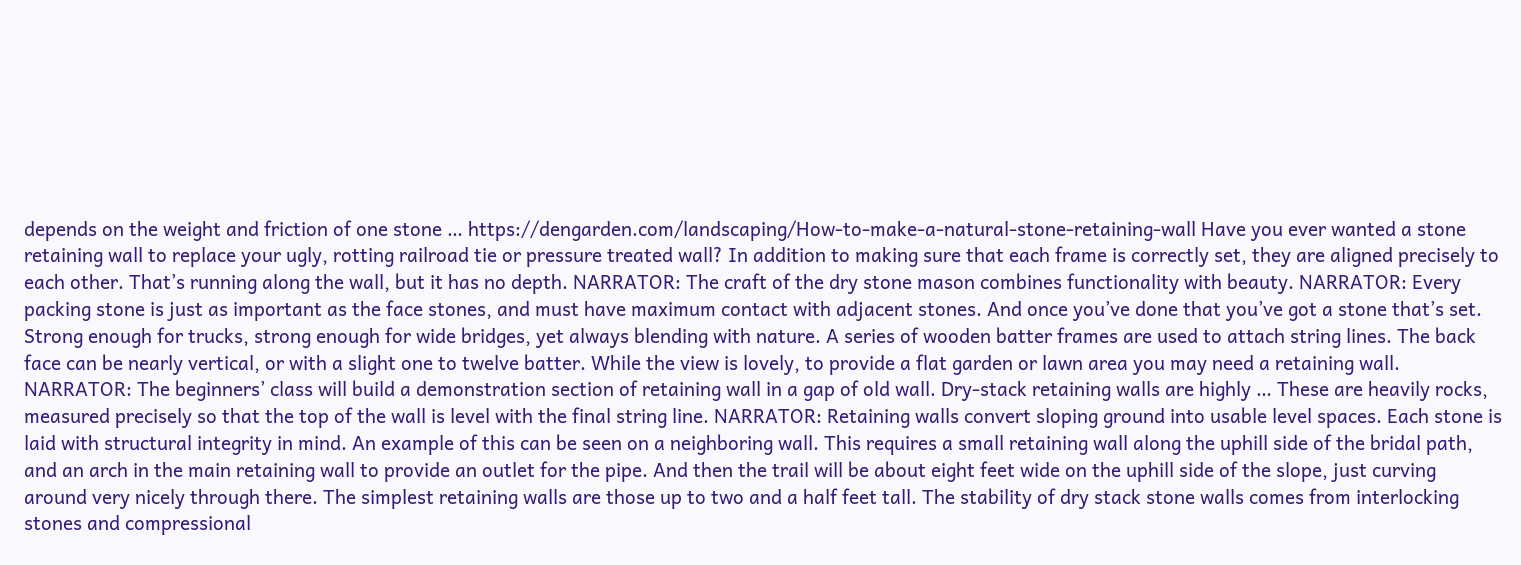depends on the weight and friction of one stone … https://dengarden.com/landscaping/How-to-make-a-natural-stone-retaining-wall Have you ever wanted a stone retaining wall to replace your ugly, rotting railroad tie or pressure treated wall? In addition to making sure that each frame is correctly set, they are aligned precisely to each other. That’s running along the wall, but it has no depth. NARRATOR: The craft of the dry stone mason combines functionality with beauty. NARRATOR: Every packing stone is just as important as the face stones, and must have maximum contact with adjacent stones. And once you’ve done that you’ve got a stone that’s set. Strong enough for trucks, strong enough for wide bridges, yet always blending with nature. A series of wooden batter frames are used to attach string lines. The back face can be nearly vertical, or with a slight one to twelve batter. While the view is lovely, to provide a flat garden or lawn area you may need a retaining wall. NARRATOR: The beginners’ class will build a demonstration section of retaining wall in a gap of old wall. Dry-stack retaining walls are highly … These are heavily rocks, measured precisely so that the top of the wall is level with the final string line. NARRATOR: Retaining walls convert sloping ground into usable level spaces. Each stone is laid with structural integrity in mind. An example of this can be seen on a neighboring wall. This requires a small retaining wall along the uphill side of the bridal path, and an arch in the main retaining wall to provide an outlet for the pipe. And then the trail will be about eight feet wide on the uphill side of the slope, just curving around very nicely through there. The simplest retaining walls are those up to two and a half feet tall. The stability of dry stack stone walls comes from interlocking stones and compressional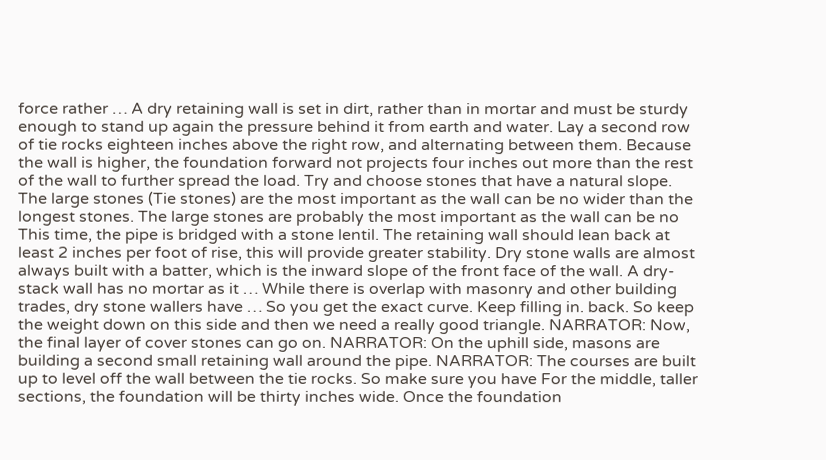force rather … A dry retaining wall is set in dirt, rather than in mortar and must be sturdy enough to stand up again the pressure behind it from earth and water. Lay a second row of tie rocks eighteen inches above the right row, and alternating between them. Because the wall is higher, the foundation forward not projects four inches out more than the rest of the wall to further spread the load. Try and choose stones that have a natural slope. The large stones (Tie stones) are the most important as the wall can be no wider than the longest stones. The large stones are probably the most important as the wall can be no This time, the pipe is bridged with a stone lentil. The retaining wall should lean back at least 2 inches per foot of rise, this will provide greater stability. Dry stone walls are almost always built with a batter, which is the inward slope of the front face of the wall. A dry-stack wall has no mortar as it … While there is overlap with masonry and other building trades, dry stone wallers have … So you get the exact curve. Keep filling in. back. So keep the weight down on this side and then we need a really good triangle. NARRATOR: Now, the final layer of cover stones can go on. NARRATOR: On the uphill side, masons are building a second small retaining wall around the pipe. NARRATOR: The courses are built up to level off the wall between the tie rocks. So make sure you have For the middle, taller sections, the foundation will be thirty inches wide. Once the foundation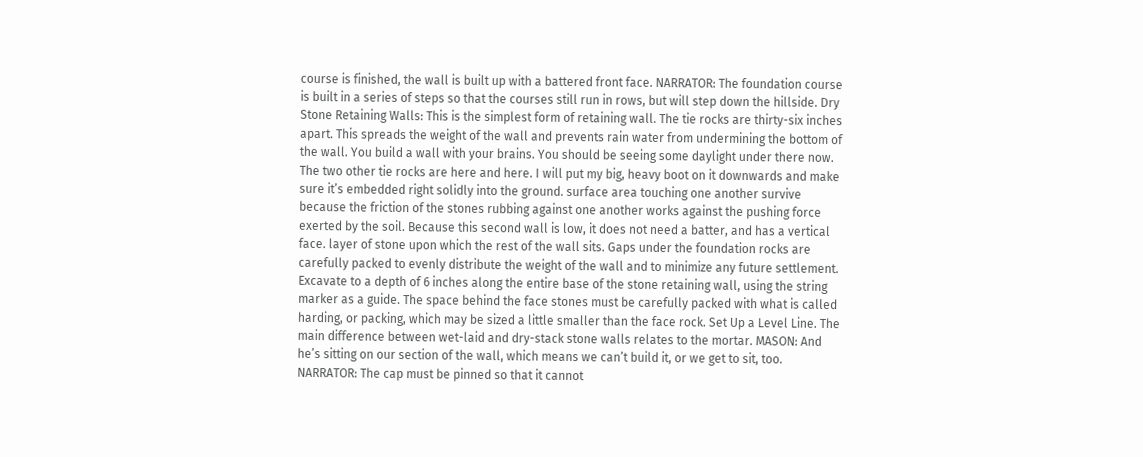course is finished, the wall is built up with a battered front face. NARRATOR: The foundation course is built in a series of steps so that the courses still run in rows, but will step down the hillside. Dry Stone Retaining Walls: This is the simplest form of retaining wall. The tie rocks are thirty-six inches apart. This spreads the weight of the wall and prevents rain water from undermining the bottom of the wall. You build a wall with your brains. You should be seeing some daylight under there now. The two other tie rocks are here and here. I will put my big, heavy boot on it downwards and make sure it’s embedded right solidly into the ground. surface area touching one another survive because the friction of the stones rubbing against one another works against the pushing force exerted by the soil. Because this second wall is low, it does not need a batter, and has a vertical face. layer of stone upon which the rest of the wall sits. Gaps under the foundation rocks are carefully packed to evenly distribute the weight of the wall and to minimize any future settlement. Excavate to a depth of 6 inches along the entire base of the stone retaining wall, using the string marker as a guide. The space behind the face stones must be carefully packed with what is called harding, or packing, which may be sized a little smaller than the face rock. Set Up a Level Line. The main difference between wet-laid and dry-stack stone walls relates to the mortar. MASON: And he’s sitting on our section of the wall, which means we can’t build it, or we get to sit, too. NARRATOR: The cap must be pinned so that it cannot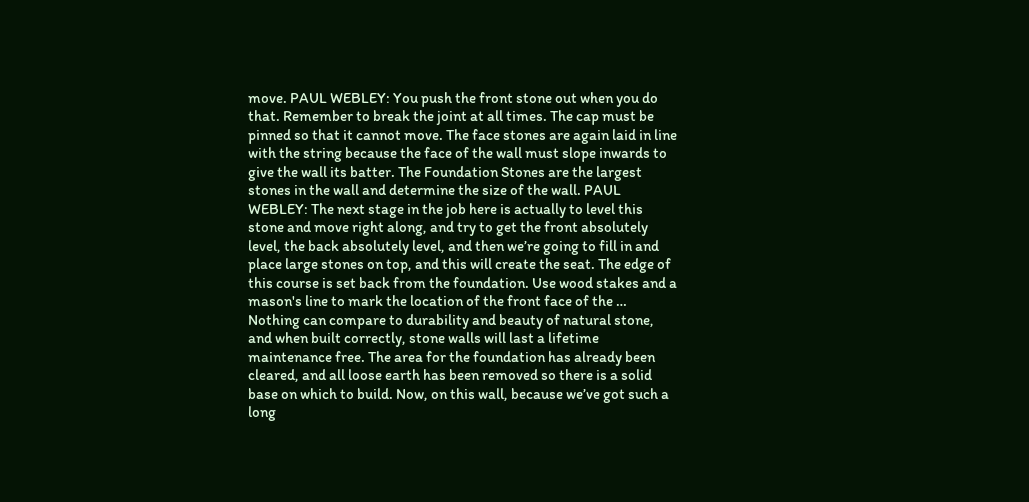move. PAUL WEBLEY: You push the front stone out when you do that. Remember to break the joint at all times. The cap must be pinned so that it cannot move. The face stones are again laid in line with the string because the face of the wall must slope inwards to give the wall its batter. The Foundation Stones are the largest stones in the wall and determine the size of the wall. PAUL WEBLEY: The next stage in the job here is actually to level this stone and move right along, and try to get the front absolutely level, the back absolutely level, and then we’re going to fill in and place large stones on top, and this will create the seat. The edge of this course is set back from the foundation. Use wood stakes and a mason's line to mark the location of the front face of the … Nothing can compare to durability and beauty of natural stone, and when built correctly, stone walls will last a lifetime maintenance free. The area for the foundation has already been cleared, and all loose earth has been removed so there is a solid base on which to build. Now, on this wall, because we’ve got such a long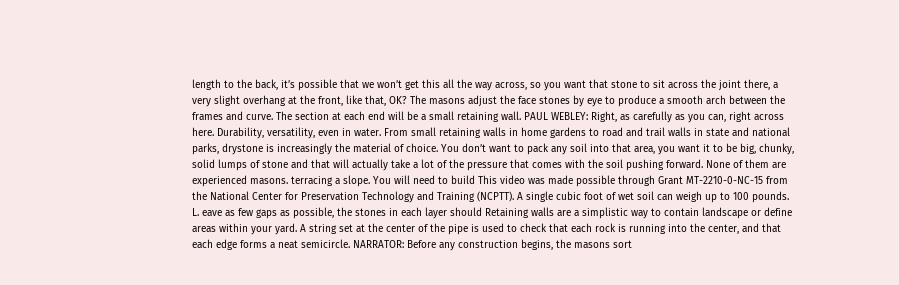length to the back, it’s possible that we won’t get this all the way across, so you want that stone to sit across the joint there, a very slight overhang at the front, like that, OK? The masons adjust the face stones by eye to produce a smooth arch between the frames and curve. The section at each end will be a small retaining wall. PAUL WEBLEY: Right, as carefully as you can, right across here. Durability, versatility, even in water. From small retaining walls in home gardens to road and trail walls in state and national parks, drystone is increasingly the material of choice. You don’t want to pack any soil into that area, you want it to be big, chunky, solid lumps of stone and that will actually take a lot of the pressure that comes with the soil pushing forward. None of them are experienced masons. terracing a slope. You will need to build This video was made possible through Grant MT-2210-0-NC-15 from the National Center for Preservation Technology and Training (NCPTT). A single cubic foot of wet soil can weigh up to 100 pounds. L. eave as few gaps as possible, the stones in each layer should Retaining walls are a simplistic way to contain landscape or define areas within your yard. A string set at the center of the pipe is used to check that each rock is running into the center, and that each edge forms a neat semicircle. NARRATOR: Before any construction begins, the masons sort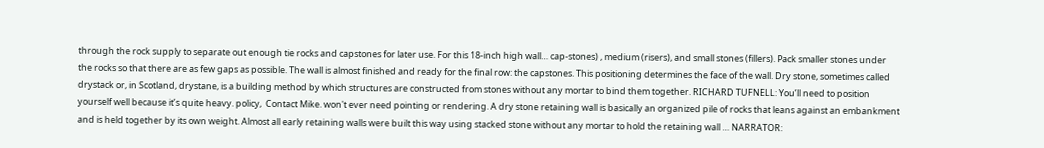through the rock supply to separate out enough tie rocks and capstones for later use. For this 18-inch high wall… cap-stones) , medium (risers), and small stones (fillers). Pack smaller stones under the rocks so that there are as few gaps as possible. The wall is almost finished and ready for the final row: the capstones. This positioning determines the face of the wall. Dry stone, sometimes called drystack or, in Scotland, drystane, is a building method by which structures are constructed from stones without any mortar to bind them together. RICHARD TUFNELL: You’ll need to position yourself well because it’s quite heavy. policy,  Contact Mike. won't ever need pointing or rendering. A dry stone retaining wall is basically an organized pile of rocks that leans against an embankment and is held together by its own weight. Almost all early retaining walls were built this way using stacked stone without any mortar to hold the retaining wall … NARRATOR: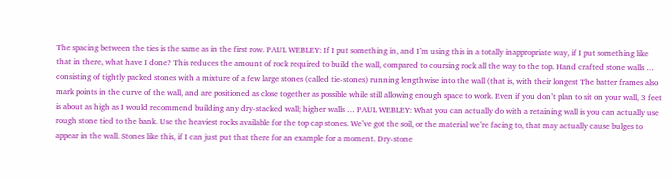The spacing between the ties is the same as in the first row. PAUL WEBLEY: If I put something in, and I’m using this in a totally inappropriate way, if I put something like that in there, what have I done? This reduces the amount of rock required to build the wall, compared to coursing rock all the way to the top. Hand crafted stone walls … consisting of tightly packed stones with a mixture of a few large stones (called tie-stones) running lengthwise into the wall (that is, with their longest The batter frames also mark points in the curve of the wall, and are positioned as close together as possible while still allowing enough space to work. Even if you don’t plan to sit on your wall, 3 feet is about as high as I would recommend building any dry-stacked wall; higher walls … PAUL WEBLEY: What you can actually do with a retaining wall is you can actually use rough stone tied to the bank. Use the heaviest rocks available for the top cap stones. We’ve got the soil, or the material we’re facing to, that may actually cause bulges to appear in the wall. Stones like this, if I can just put that there for an example for a moment. Dry-stone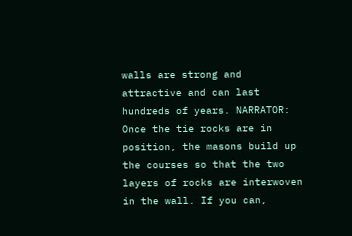walls are strong and attractive and can last hundreds of years. NARRATOR: Once the tie rocks are in position, the masons build up the courses so that the two layers of rocks are interwoven in the wall. If you can,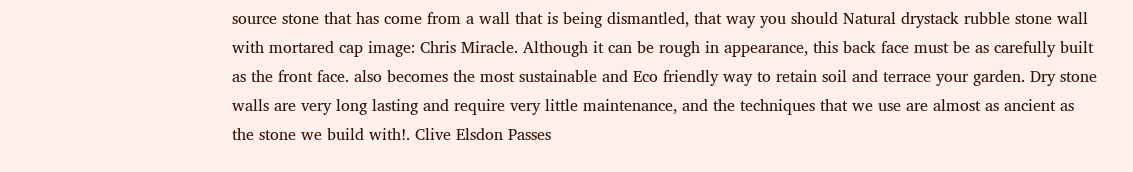source stone that has come from a wall that is being dismantled, that way you should Natural drystack rubble stone wall with mortared cap image: Chris Miracle. Although it can be rough in appearance, this back face must be as carefully built as the front face. also becomes the most sustainable and Eco friendly way to retain soil and terrace your garden. Dry stone walls are very long lasting and require very little maintenance, and the techniques that we use are almost as ancient as the stone we build with!. Clive Elsdon Passes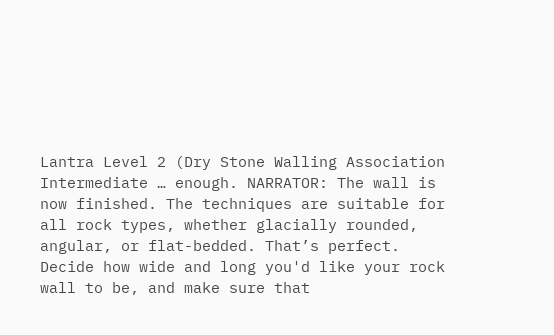Lantra Level 2 (Dry Stone Walling Association Intermediate … enough. NARRATOR: The wall is now finished. The techniques are suitable for all rock types, whether glacially rounded, angular, or flat-bedded. That’s perfect. Decide how wide and long you'd like your rock wall to be, and make sure that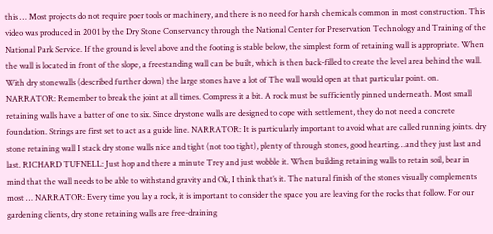this … Most projects do not require poer tools or machinery, and there is no need for harsh chemicals common in most construction. This video was produced in 2001 by the Dry Stone Conservancy through the National Center for Preservation Technology and Training of the National Park Service. If the ground is level above and the footing is stable below, the simplest form of retaining wall is appropriate. When the wall is located in front of the slope, a freestanding wall can be built, which is then back-filled to create the level area behind the wall. With dry stonewalls (described further down) the large stones have a lot of The wall would open at that particular point. on. NARRATOR: Remember to break the joint at all times. Compress it a bit. A rock must be sufficiently pinned underneath. Most small retaining walls have a batter of one to six. Since drystone walls are designed to cope with settlement, they do not need a concrete foundation. Strings are first set to act as a guide line. NARRATOR: It is particularly important to avoid what are called running joints. dry stone retaining wall I stack dry stone walls nice and tight (not too tight), plenty of through stones, good hearting…and they just last and last. RICHARD TUFNELL: Just hop and there a minute Trey and just wobble it. When building retaining walls to retain soil, bear in mind that the wall needs to be able to withstand gravity and Ok, I think that’s it. The natural finish of the stones visually complements most … NARRATOR: Every time you lay a rock, it is important to consider the space you are leaving for the rocks that follow. For our gardening clients, dry stone retaining walls are free-draining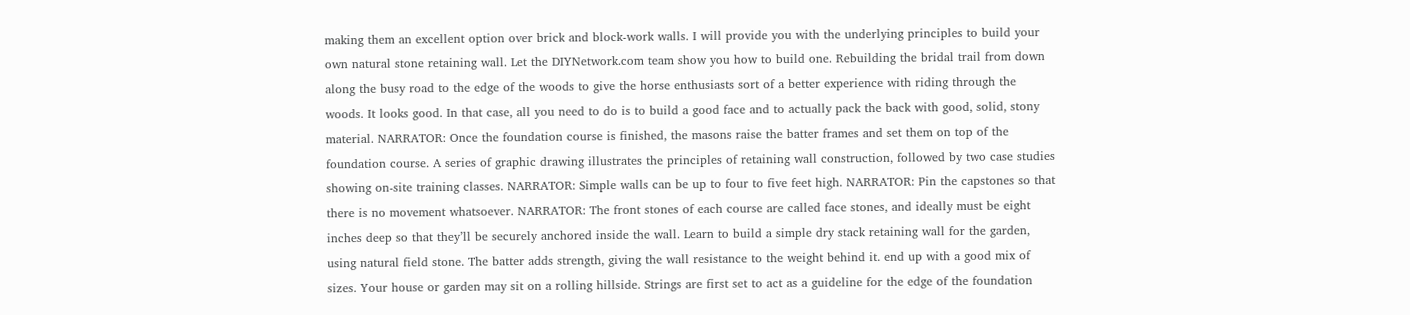making them an excellent option over brick and block-work walls. I will provide you with the underlying principles to build your own natural stone retaining wall. Let the DIYNetwork.com team show you how to build one. Rebuilding the bridal trail from down along the busy road to the edge of the woods to give the horse enthusiasts sort of a better experience with riding through the woods. It looks good. In that case, all you need to do is to build a good face and to actually pack the back with good, solid, stony material. NARRATOR: Once the foundation course is finished, the masons raise the batter frames and set them on top of the foundation course. A series of graphic drawing illustrates the principles of retaining wall construction, followed by two case studies showing on-site training classes. NARRATOR: Simple walls can be up to four to five feet high. NARRATOR: Pin the capstones so that there is no movement whatsoever. NARRATOR: The front stones of each course are called face stones, and ideally must be eight inches deep so that they’ll be securely anchored inside the wall. Learn to build a simple dry stack retaining wall for the garden, using natural field stone. The batter adds strength, giving the wall resistance to the weight behind it. end up with a good mix of sizes. Your house or garden may sit on a rolling hillside. Strings are first set to act as a guideline for the edge of the foundation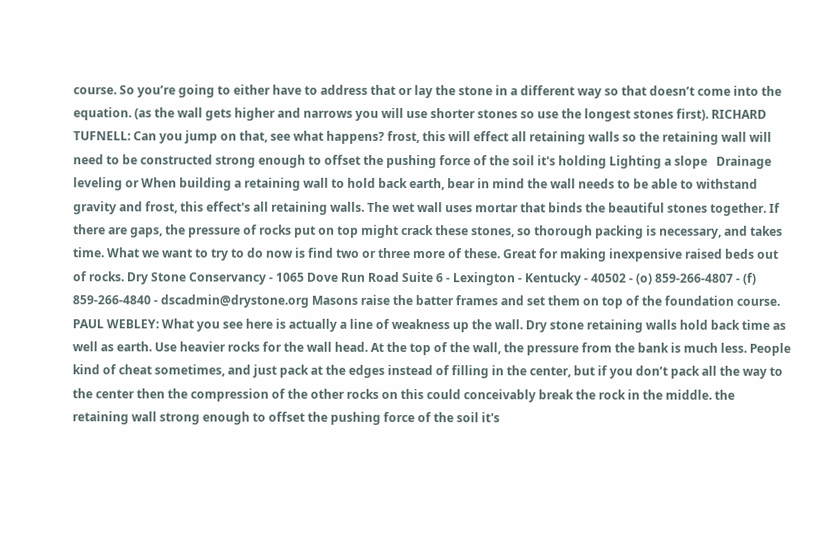course. So you’re going to either have to address that or lay the stone in a different way so that doesn’t come into the equation. (as the wall gets higher and narrows you will use shorter stones so use the longest stones first). RICHARD TUFNELL: Can you jump on that, see what happens? frost, this will effect all retaining walls so the retaining wall will need to be constructed strong enough to offset the pushing force of the soil it's holding Lighting a slope   Drainage  leveling or When building a retaining wall to hold back earth, bear in mind the wall needs to be able to withstand gravity and frost, this effect's all retaining walls. The wet wall uses mortar that binds the beautiful stones together. If there are gaps, the pressure of rocks put on top might crack these stones, so thorough packing is necessary, and takes time. What we want to try to do now is find two or three more of these. Great for making inexpensive raised beds out of rocks. Dry Stone Conservancy - 1065 Dove Run Road Suite 6 - Lexington - Kentucky - 40502 - (o) 859-266-4807 - (f) 859-266-4840 - dscadmin@drystone.org Masons raise the batter frames and set them on top of the foundation course. PAUL WEBLEY: What you see here is actually a line of weakness up the wall. Dry stone retaining walls hold back time as well as earth. Use heavier rocks for the wall head. At the top of the wall, the pressure from the bank is much less. People kind of cheat sometimes, and just pack at the edges instead of filling in the center, but if you don’t pack all the way to the center then the compression of the other rocks on this could conceivably break the rock in the middle. the retaining wall strong enough to offset the pushing force of the soil it's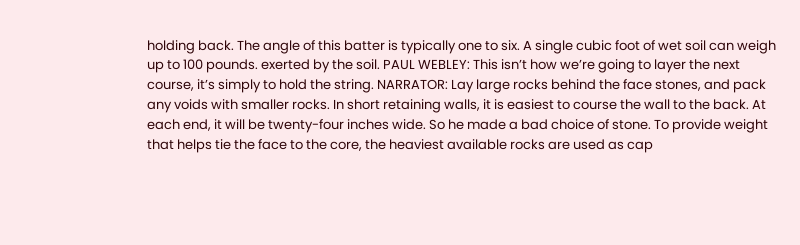holding back. The angle of this batter is typically one to six. A single cubic foot of wet soil can weigh up to 100 pounds. exerted by the soil. PAUL WEBLEY: This isn’t how we’re going to layer the next course, it’s simply to hold the string. NARRATOR: Lay large rocks behind the face stones, and pack any voids with smaller rocks. In short retaining walls, it is easiest to course the wall to the back. At each end, it will be twenty-four inches wide. So he made a bad choice of stone. To provide weight that helps tie the face to the core, the heaviest available rocks are used as cap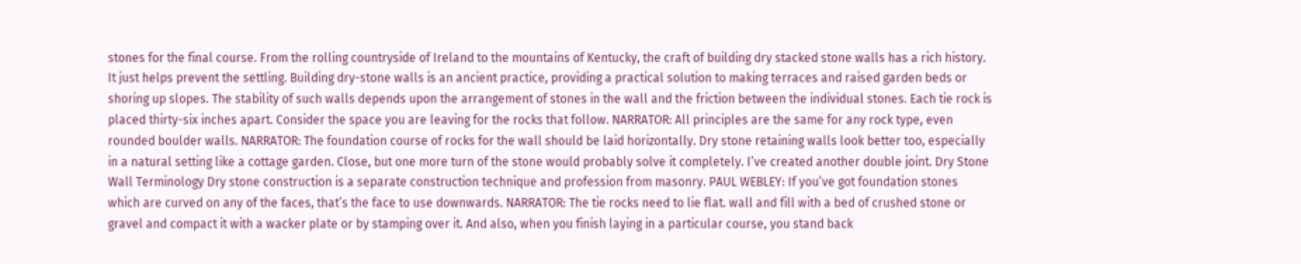stones for the final course. From the rolling countryside of Ireland to the mountains of Kentucky, the craft of building dry stacked stone walls has a rich history. It just helps prevent the settling. Building dry-stone walls is an ancient practice, providing a practical solution to making terraces and raised garden beds or shoring up slopes. The stability of such walls depends upon the arrangement of stones in the wall and the friction between the individual stones. Each tie rock is placed thirty-six inches apart. Consider the space you are leaving for the rocks that follow. NARRATOR: All principles are the same for any rock type, even rounded boulder walls. NARRATOR: The foundation course of rocks for the wall should be laid horizontally. Dry stone retaining walls look better too, especially in a natural setting like a cottage garden. Close, but one more turn of the stone would probably solve it completely. I’ve created another double joint. Dry Stone Wall Terminology Dry stone construction is a separate construction technique and profession from masonry. PAUL WEBLEY: If you’ve got foundation stones which are curved on any of the faces, that’s the face to use downwards. NARRATOR: The tie rocks need to lie flat. wall and fill with a bed of crushed stone or gravel and compact it with a wacker plate or by stamping over it. And also, when you finish laying in a particular course, you stand back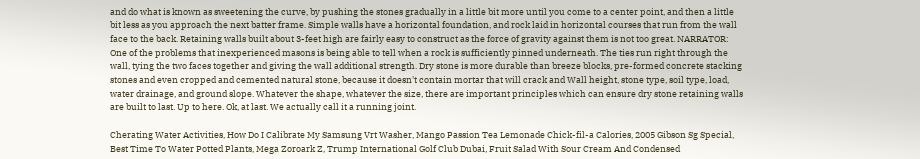and do what is known as sweetening the curve, by pushing the stones gradually in a little bit more until you come to a center point, and then a little bit less as you approach the next batter frame. Simple walls have a horizontal foundation, and rock laid in horizontal courses that run from the wall face to the back. Retaining walls built about 3-feet high are fairly easy to construct as the force of gravity against them is not too great. NARRATOR: One of the problems that inexperienced masons is being able to tell when a rock is sufficiently pinned underneath. The ties run right through the wall, tying the two faces together and giving the wall additional strength. Dry stone is more durable than breeze blocks, pre-formed concrete stacking stones and even cropped and cemented natural stone, because it doesn't contain mortar that will crack and Wall height, stone type, soil type, load, water drainage, and ground slope. Whatever the shape, whatever the size, there are important principles which can ensure dry stone retaining walls are built to last. Up to here. Ok, at last. We actually call it a running joint.

Cherating Water Activities, How Do I Calibrate My Samsung Vrt Washer, Mango Passion Tea Lemonade Chick-fil-a Calories, 2005 Gibson Sg Special, Best Time To Water Potted Plants, Mega Zoroark Z, Trump International Golf Club Dubai, Fruit Salad With Sour Cream And Condensed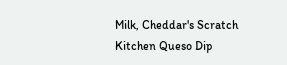Milk, Cheddar's Scratch Kitchen Queso Dip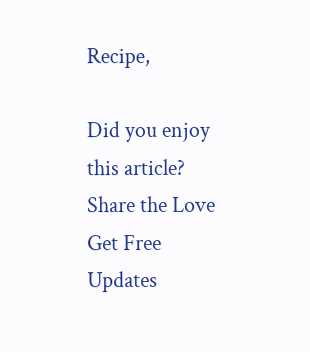Recipe,

Did you enjoy this article?
Share the Love
Get Free Updates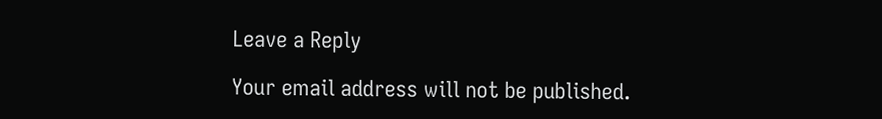Leave a Reply

Your email address will not be published.